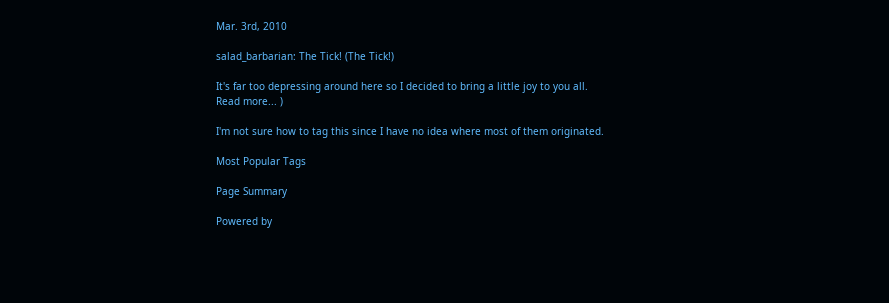Mar. 3rd, 2010

salad_barbarian: The Tick! (The Tick!)

It's far too depressing around here so I decided to bring a little joy to you all.
Read more... )

I'm not sure how to tag this since I have no idea where most of them originated.

Most Popular Tags

Page Summary

Powered by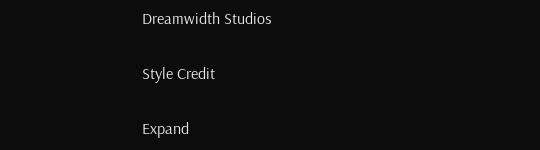Dreamwidth Studios

Style Credit

Expand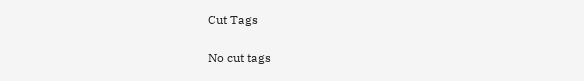Cut Tags

No cut tags